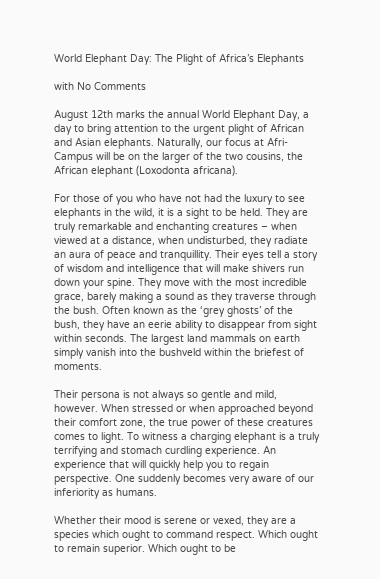World Elephant Day: The Plight of Africa’s Elephants

with No Comments

August 12th marks the annual World Elephant Day, a day to bring attention to the urgent plight of African and Asian elephants. Naturally, our focus at Afri-Campus will be on the larger of the two cousins, the African elephant (Loxodonta africana).

For those of you who have not had the luxury to see elephants in the wild, it is a sight to be held. They are truly remarkable and enchanting creatures – when viewed at a distance, when undisturbed, they radiate an aura of peace and tranquillity. Their eyes tell a story of wisdom and intelligence that will make shivers run down your spine. They move with the most incredible grace, barely making a sound as they traverse through the bush. Often known as the ‘grey ghosts’ of the bush, they have an eerie ability to disappear from sight within seconds. The largest land mammals on earth simply vanish into the bushveld within the briefest of moments.

Their persona is not always so gentle and mild, however. When stressed or when approached beyond their comfort zone, the true power of these creatures comes to light. To witness a charging elephant is a truly terrifying and stomach curdling experience. An experience that will quickly help you to regain perspective. One suddenly becomes very aware of our inferiority as humans.

Whether their mood is serene or vexed, they are a species which ought to command respect. Which ought to remain superior. Which ought to be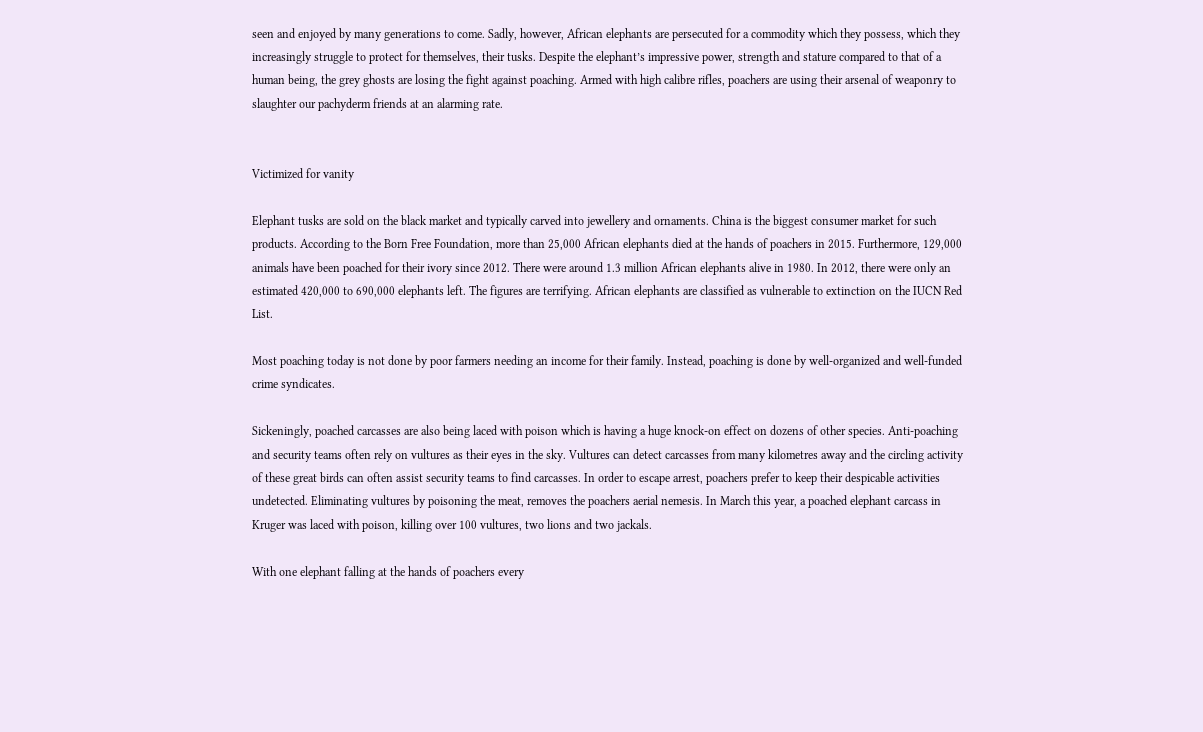seen and enjoyed by many generations to come. Sadly, however, African elephants are persecuted for a commodity which they possess, which they increasingly struggle to protect for themselves, their tusks. Despite the elephant’s impressive power, strength and stature compared to that of a human being, the grey ghosts are losing the fight against poaching. Armed with high calibre rifles, poachers are using their arsenal of weaponry to slaughter our pachyderm friends at an alarming rate.


Victimized for vanity

Elephant tusks are sold on the black market and typically carved into jewellery and ornaments. China is the biggest consumer market for such products. According to the Born Free Foundation, more than 25,000 African elephants died at the hands of poachers in 2015. Furthermore, 129,000 animals have been poached for their ivory since 2012. There were around 1.3 million African elephants alive in 1980. In 2012, there were only an estimated 420,000 to 690,000 elephants left. The figures are terrifying. African elephants are classified as vulnerable to extinction on the IUCN Red List.

Most poaching today is not done by poor farmers needing an income for their family. Instead, poaching is done by well-organized and well-funded crime syndicates.

Sickeningly, poached carcasses are also being laced with poison which is having a huge knock-on effect on dozens of other species. Anti-poaching and security teams often rely on vultures as their eyes in the sky. Vultures can detect carcasses from many kilometres away and the circling activity of these great birds can often assist security teams to find carcasses. In order to escape arrest, poachers prefer to keep their despicable activities undetected. Eliminating vultures by poisoning the meat, removes the poachers aerial nemesis. In March this year, a poached elephant carcass in Kruger was laced with poison, killing over 100 vultures, two lions and two jackals.

With one elephant falling at the hands of poachers every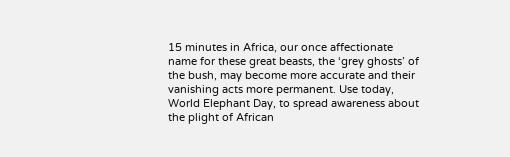15 minutes in Africa, our once affectionate name for these great beasts, the ‘grey ghosts’ of the bush, may become more accurate and their vanishing acts more permanent. Use today, World Elephant Day, to spread awareness about the plight of African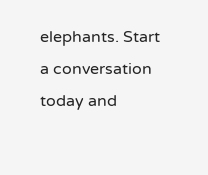elephants. Start a conversation today and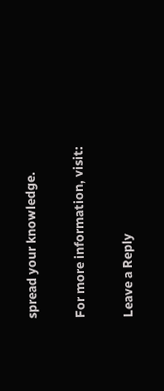spread your knowledge.

For more information, visit:

Leave a Reply